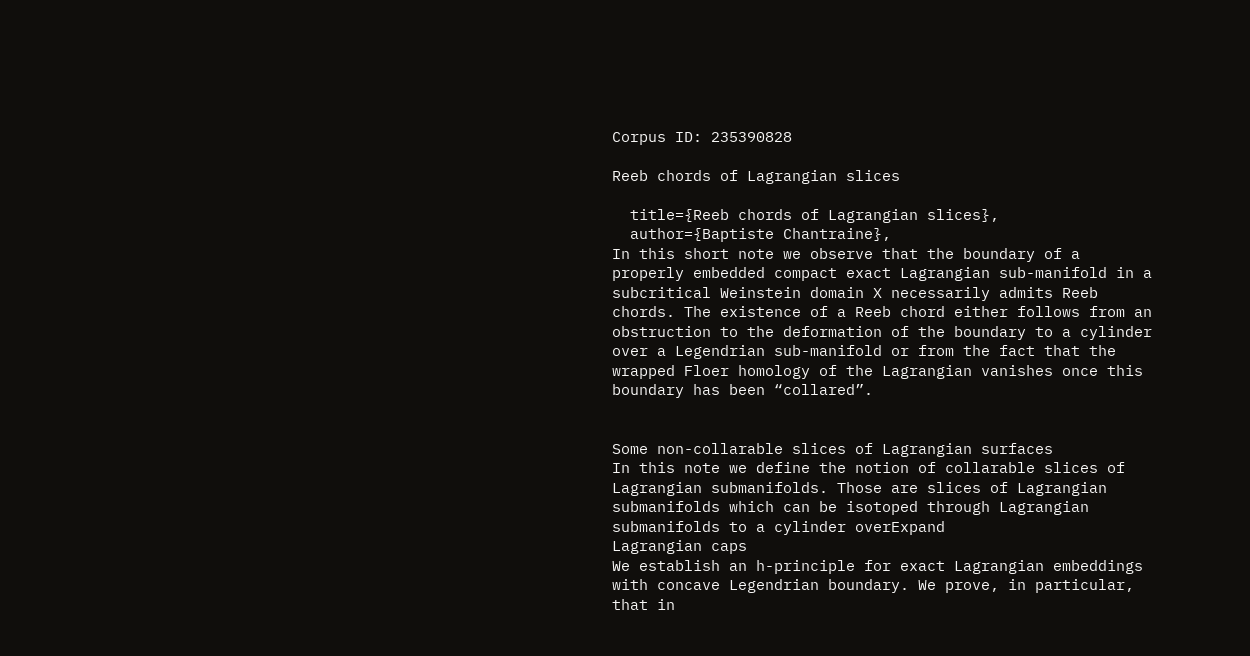Corpus ID: 235390828

Reeb chords of Lagrangian slices

  title={Reeb chords of Lagrangian slices},
  author={Baptiste Chantraine},
In this short note we observe that the boundary of a properly embedded compact exact Lagrangian sub-manifold in a subcritical Weinstein domain X necessarily admits Reeb chords. The existence of a Reeb chord either follows from an obstruction to the deformation of the boundary to a cylinder over a Legendrian sub-manifold or from the fact that the wrapped Floer homology of the Lagrangian vanishes once this boundary has been “collared”.


Some non-collarable slices of Lagrangian surfaces
In this note we define the notion of collarable slices of Lagrangian submanifolds. Those are slices of Lagrangian submanifolds which can be isotoped through Lagrangian submanifolds to a cylinder overExpand
Lagrangian caps
We establish an h-principle for exact Lagrangian embeddings with concave Legendrian boundary. We prove, in particular, that in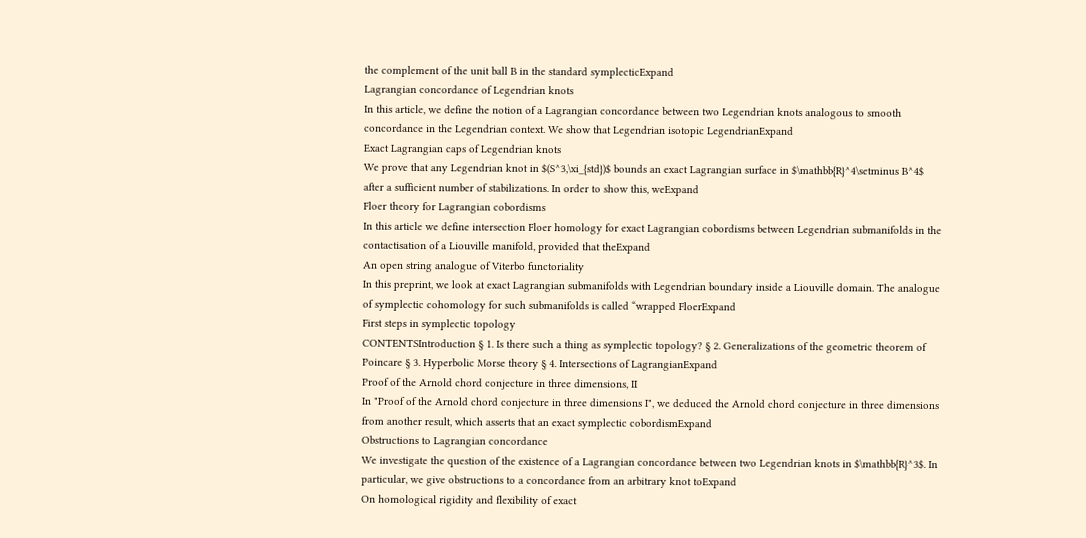the complement of the unit ball B in the standard symplecticExpand
Lagrangian concordance of Legendrian knots
In this article, we define the notion of a Lagrangian concordance between two Legendrian knots analogous to smooth concordance in the Legendrian context. We show that Legendrian isotopic LegendrianExpand
Exact Lagrangian caps of Legendrian knots
We prove that any Legendrian knot in $(S^3,\xi_{std})$ bounds an exact Lagrangian surface in $\mathbb{R}^4\setminus B^4$ after a sufficient number of stabilizations. In order to show this, weExpand
Floer theory for Lagrangian cobordisms
In this article we define intersection Floer homology for exact Lagrangian cobordisms between Legendrian submanifolds in the contactisation of a Liouville manifold, provided that theExpand
An open string analogue of Viterbo functoriality
In this preprint, we look at exact Lagrangian submanifolds with Legendrian boundary inside a Liouville domain. The analogue of symplectic cohomology for such submanifolds is called “wrapped FloerExpand
First steps in symplectic topology
CONTENTSIntroduction § 1. Is there such a thing as symplectic topology? § 2. Generalizations of the geometric theorem of Poincare § 3. Hyperbolic Morse theory § 4. Intersections of LagrangianExpand
Proof of the Arnold chord conjecture in three dimensions, II
In "Proof of the Arnold chord conjecture in three dimensions I", we deduced the Arnold chord conjecture in three dimensions from another result, which asserts that an exact symplectic cobordismExpand
Obstructions to Lagrangian concordance
We investigate the question of the existence of a Lagrangian concordance between two Legendrian knots in $\mathbb{R}^3$. In particular, we give obstructions to a concordance from an arbitrary knot toExpand
On homological rigidity and flexibility of exact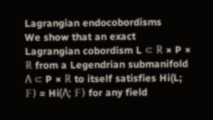Lagrangian endocobordisms
We show that an exact Lagrangian cobordism L ⊂ ℝ × P × ℝ from a Legendrian submanifold Λ ⊂ P × ℝ to itself satisfies Hi(L; 𝔽) = Hi(Λ; 𝔽) for any field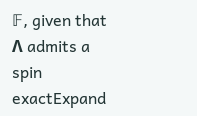𝔽, given that Λ admits a spin exactExpand